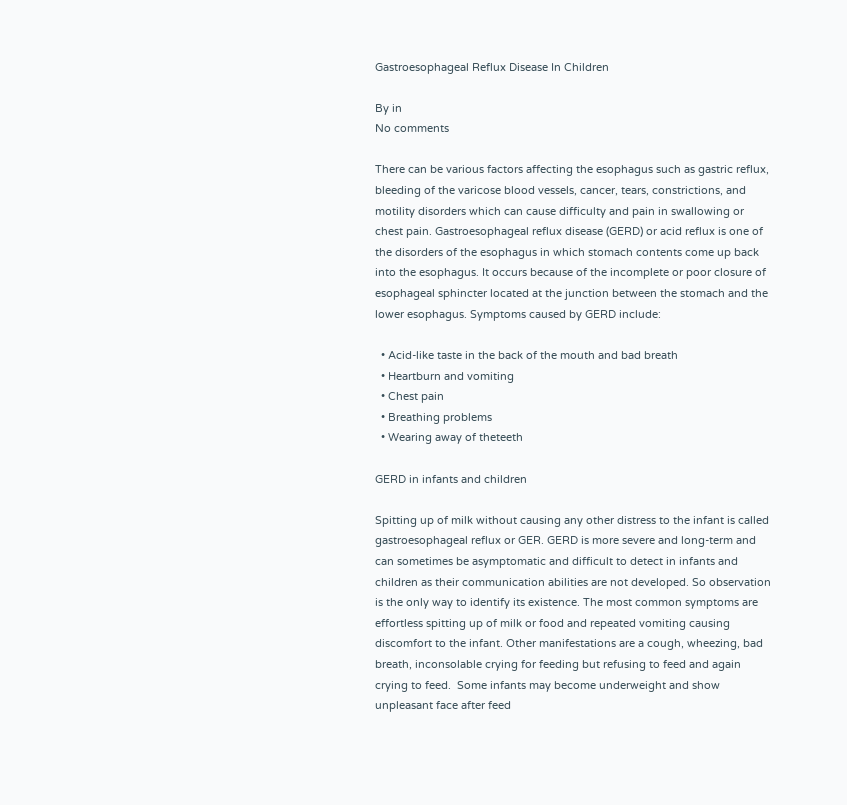Gastroesophageal Reflux Disease In Children

By in
No comments

There can be various factors affecting the esophagus such as gastric reflux, bleeding of the varicose blood vessels, cancer, tears, constrictions, and motility disorders which can cause difficulty and pain in swallowing or chest pain. Gastroesophageal reflux disease (GERD) or acid reflux is one of the disorders of the esophagus in which stomach contents come up back into the esophagus. It occurs because of the incomplete or poor closure of esophageal sphincter located at the junction between the stomach and the lower esophagus. Symptoms caused by GERD include:

  • Acid-like taste in the back of the mouth and bad breath
  • Heartburn and vomiting
  • Chest pain
  • Breathing problems
  • Wearing away of theteeth

GERD in infants and children

Spitting up of milk without causing any other distress to the infant is called gastroesophageal reflux or GER. GERD is more severe and long-term and can sometimes be asymptomatic and difficult to detect in infants and children as their communication abilities are not developed. So observation is the only way to identify its existence. The most common symptoms are effortless spitting up of milk or food and repeated vomiting causing discomfort to the infant. Other manifestations are a cough, wheezing, bad breath, inconsolable crying for feeding but refusing to feed and again crying to feed.  Some infants may become underweight and show unpleasant face after feed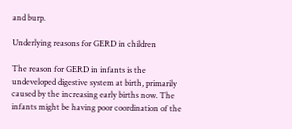and burp.

Underlying reasons for GERD in children

The reason for GERD in infants is the undeveloped digestive system at birth, primarily caused by the increasing early births now. The infants might be having poor coordination of the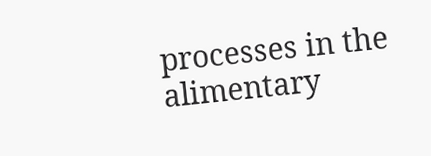processes in the alimentary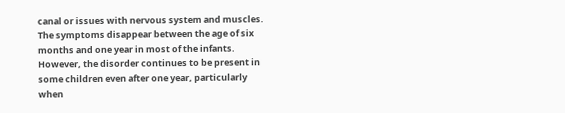canal or issues with nervous system and muscles. The symptoms disappear between the age of six months and one year in most of the infants. However, the disorder continues to be present in some children even after one year, particularly when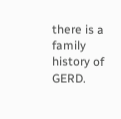there is a family history of GERD.